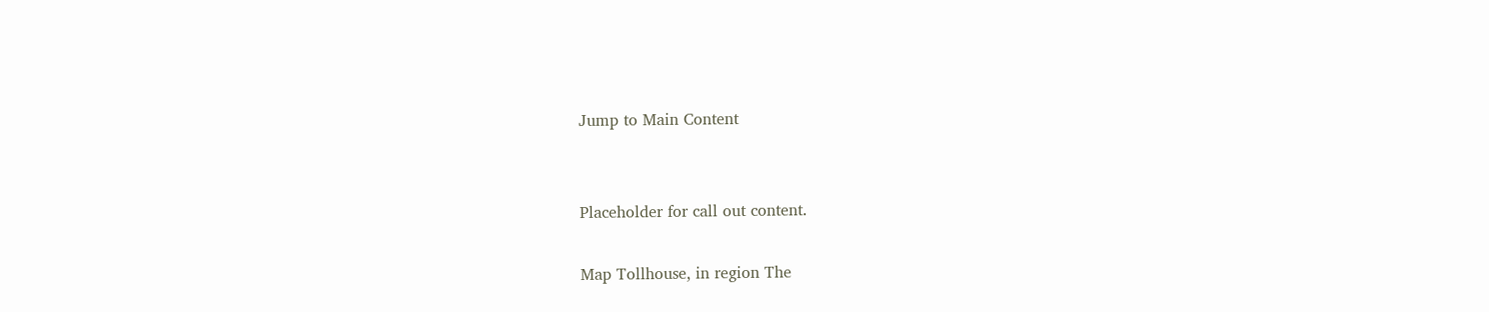Jump to Main Content


Placeholder for call out content.

Map Tollhouse, in region The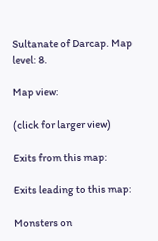Sultanate of Darcap. Map level: 8.

Map view:

(click for larger view)

Exits from this map:

Exits leading to this map:

Monsters on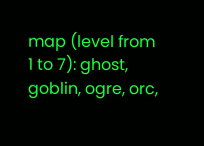map (level from 1 to 7): ghost, goblin, ogre, orc,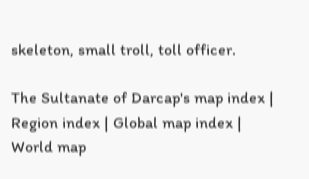skeleton, small troll, toll officer.

The Sultanate of Darcap's map index | Region index | Global map index | World map